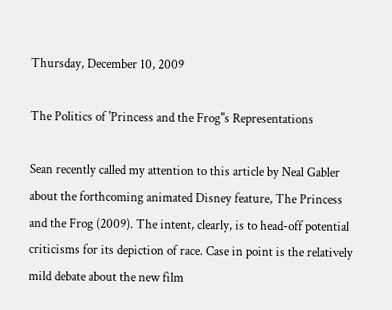Thursday, December 10, 2009

The Politics of 'Princess and the Frog''s Representations

Sean recently called my attention to this article by Neal Gabler about the forthcoming animated Disney feature, The Princess and the Frog (2009). The intent, clearly, is to head-off potential criticisms for its depiction of race. Case in point is the relatively mild debate about the new film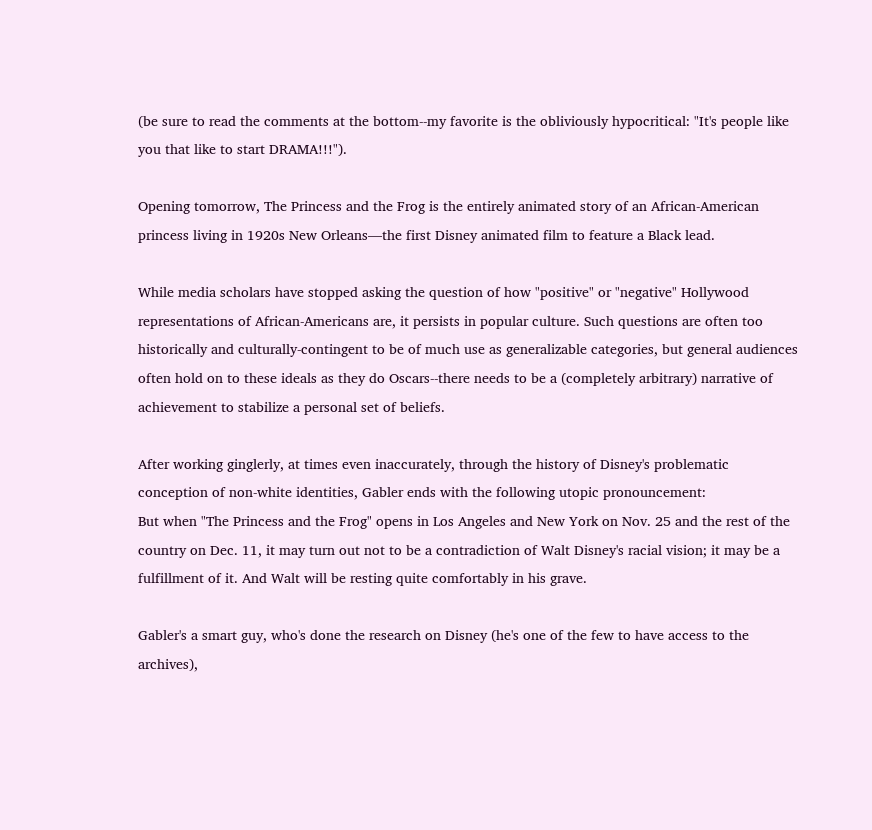(be sure to read the comments at the bottom--my favorite is the obliviously hypocritical: "It's people like you that like to start DRAMA!!!").

Opening tomorrow, The Princess and the Frog is the entirely animated story of an African-American princess living in 1920s New Orleans—the first Disney animated film to feature a Black lead.

While media scholars have stopped asking the question of how "positive" or "negative" Hollywood representations of African-Americans are, it persists in popular culture. Such questions are often too historically and culturally-contingent to be of much use as generalizable categories, but general audiences often hold on to these ideals as they do Oscars--there needs to be a (completely arbitrary) narrative of achievement to stabilize a personal set of beliefs.

After working ginglerly, at times even inaccurately, through the history of Disney's problematic conception of non-white identities, Gabler ends with the following utopic pronouncement:
But when "The Princess and the Frog" opens in Los Angeles and New York on Nov. 25 and the rest of the country on Dec. 11, it may turn out not to be a contradiction of Walt Disney's racial vision; it may be a fulfillment of it. And Walt will be resting quite comfortably in his grave.

Gabler's a smart guy, who's done the research on Disney (he's one of the few to have access to the archives),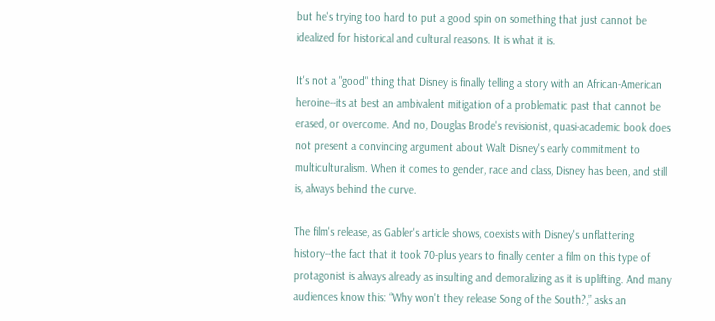but he's trying too hard to put a good spin on something that just cannot be idealized for historical and cultural reasons. It is what it is.

It's not a "good" thing that Disney is finally telling a story with an African-American heroine--its at best an ambivalent mitigation of a problematic past that cannot be erased, or overcome. And no, Douglas Brode's revisionist, quasi-academic book does not present a convincing argument about Walt Disney's early commitment to multiculturalism. When it comes to gender, race and class, Disney has been, and still is, always behind the curve.

The film's release, as Gabler's article shows, coexists with Disney's unflattering history--the fact that it took 70-plus years to finally center a film on this type of protagonist is always already as insulting and demoralizing as it is uplifting. And many audiences know this: “Why won't they release Song of the South?,” asks an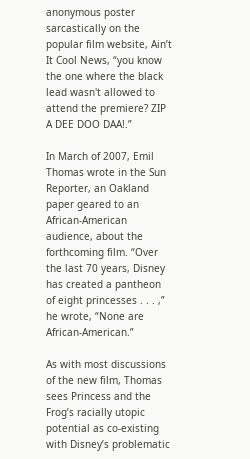anonymous poster sarcastically on the popular film website, Ain’t It Cool News, “you know the one where the black lead wasn't allowed to attend the premiere? ZIP A DEE DOO DAA!.”

In March of 2007, Emil Thomas wrote in the Sun Reporter, an Oakland paper geared to an African-American audience, about the forthcoming film. “Over the last 70 years, Disney has created a pantheon of eight princesses . . . ,” he wrote, “None are African-American.”

As with most discussions of the new film, Thomas sees Princess and the Frog’s racially utopic potential as co-existing with Disney’s problematic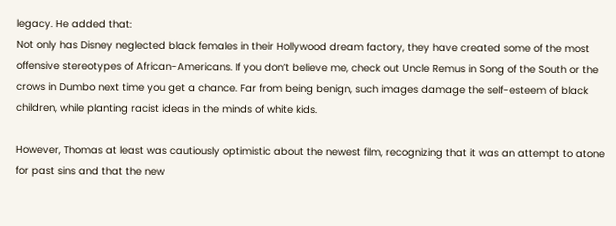legacy. He added that:
Not only has Disney neglected black females in their Hollywood dream factory, they have created some of the most offensive stereotypes of African-Americans. If you don’t believe me, check out Uncle Remus in Song of the South or the crows in Dumbo next time you get a chance. Far from being benign, such images damage the self-esteem of black children, while planting racist ideas in the minds of white kids.

However, Thomas at least was cautiously optimistic about the newest film, recognizing that it was an attempt to atone for past sins and that the new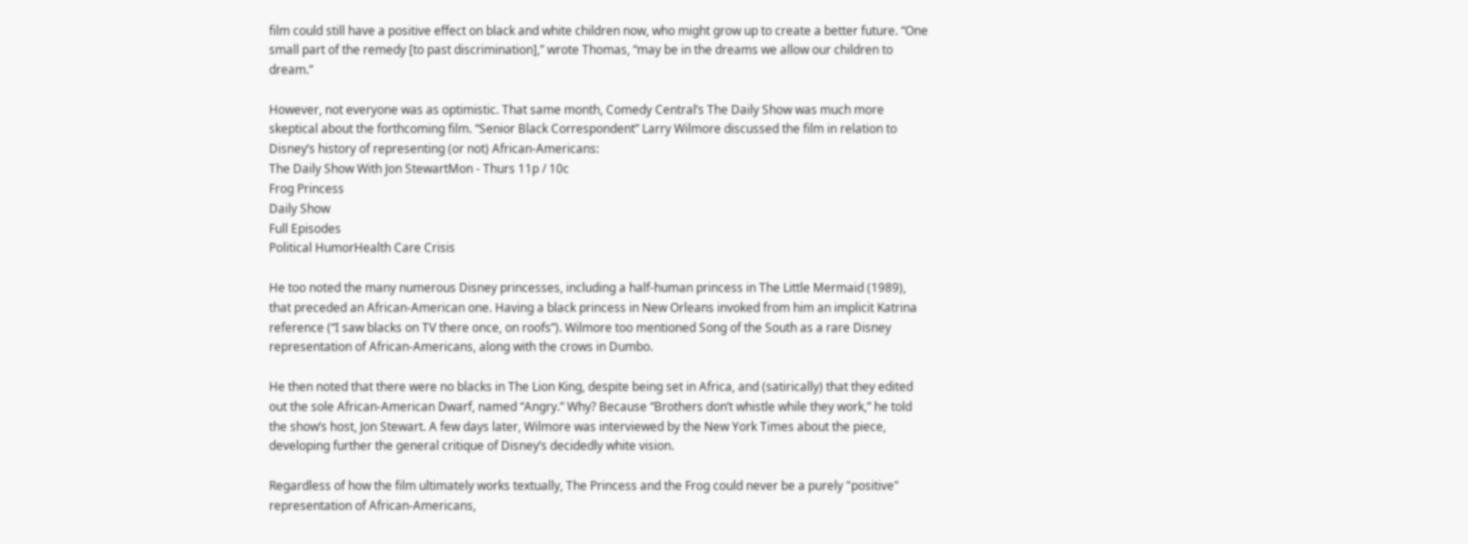film could still have a positive effect on black and white children now, who might grow up to create a better future. “One small part of the remedy [to past discrimination],” wrote Thomas, “may be in the dreams we allow our children to dream.”

However, not everyone was as optimistic. That same month, Comedy Central’s The Daily Show was much more skeptical about the forthcoming film. “Senior Black Correspondent” Larry Wilmore discussed the film in relation to Disney’s history of representing (or not) African-Americans:
The Daily Show With Jon StewartMon - Thurs 11p / 10c
Frog Princess
Daily Show
Full Episodes
Political HumorHealth Care Crisis

He too noted the many numerous Disney princesses, including a half-human princess in The Little Mermaid (1989), that preceded an African-American one. Having a black princess in New Orleans invoked from him an implicit Katrina reference (“I saw blacks on TV there once, on roofs”). Wilmore too mentioned Song of the South as a rare Disney representation of African-Americans, along with the crows in Dumbo.

He then noted that there were no blacks in The Lion King, despite being set in Africa, and (satirically) that they edited out the sole African-American Dwarf, named “Angry.” Why? Because “Brothers don’t whistle while they work,” he told the show’s host, Jon Stewart. A few days later, Wilmore was interviewed by the New York Times about the piece, developing further the general critique of Disney’s decidedly white vision.

Regardless of how the film ultimately works textually, The Princess and the Frog could never be a purely "positive" representation of African-Americans,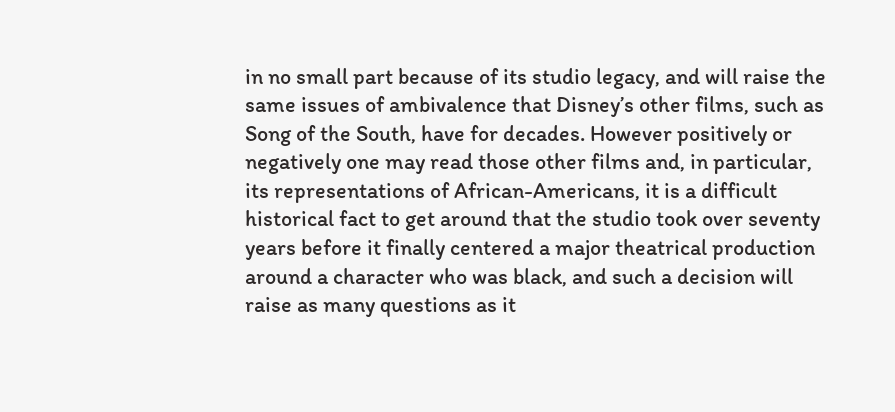in no small part because of its studio legacy, and will raise the same issues of ambivalence that Disney’s other films, such as Song of the South, have for decades. However positively or negatively one may read those other films and, in particular, its representations of African-Americans, it is a difficult historical fact to get around that the studio took over seventy years before it finally centered a major theatrical production around a character who was black, and such a decision will raise as many questions as it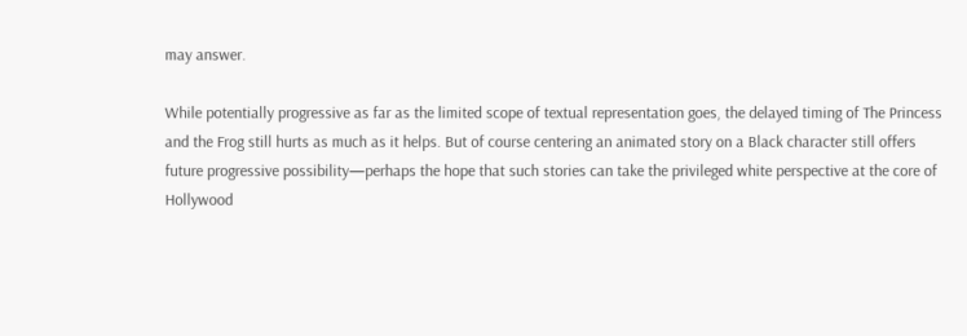may answer.

While potentially progressive as far as the limited scope of textual representation goes, the delayed timing of The Princess and the Frog still hurts as much as it helps. But of course centering an animated story on a Black character still offers future progressive possibility—perhaps the hope that such stories can take the privileged white perspective at the core of Hollywood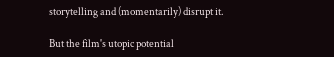storytelling and (momentarily) disrupt it.

But the film's utopic potential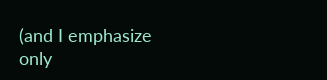(and I emphasize only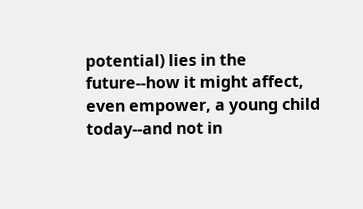potential) lies in the future--how it might affect, even empower, a young child today--and not in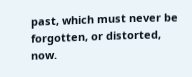past, which must never be forgotten, or distorted, now.